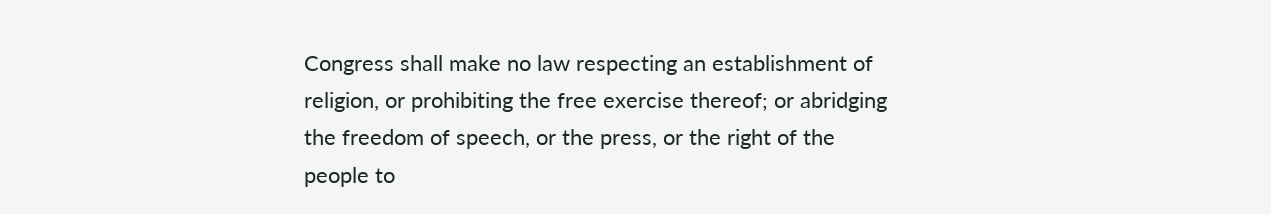Congress shall make no law respecting an establishment of religion, or prohibiting the free exercise thereof; or abridging the freedom of speech, or the press, or the right of the people to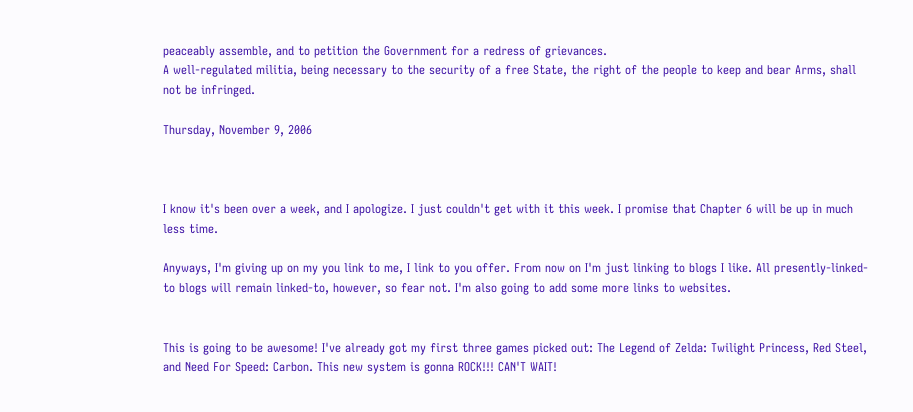peaceably assemble, and to petition the Government for a redress of grievances.
A well-regulated militia, being necessary to the security of a free State, the right of the people to keep and bear Arms, shall not be infringed.

Thursday, November 9, 2006



I know it's been over a week, and I apologize. I just couldn't get with it this week. I promise that Chapter 6 will be up in much less time.

Anyways, I'm giving up on my you link to me, I link to you offer. From now on I'm just linking to blogs I like. All presently-linked-to blogs will remain linked-to, however, so fear not. I'm also going to add some more links to websites.


This is going to be awesome! I've already got my first three games picked out: The Legend of Zelda: Twilight Princess, Red Steel, and Need For Speed: Carbon. This new system is gonna ROCK!!! CAN'T WAIT!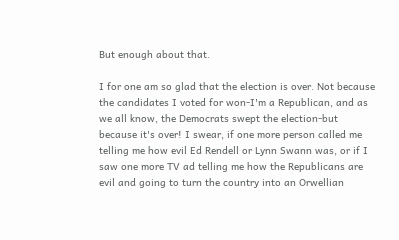But enough about that.

I for one am so glad that the election is over. Not because the candidates I voted for won-I'm a Republican, and as we all know, the Democrats swept the election-but because it's over! I swear, if one more person called me telling me how evil Ed Rendell or Lynn Swann was, or if I saw one more TV ad telling me how the Republicans are evil and going to turn the country into an Orwellian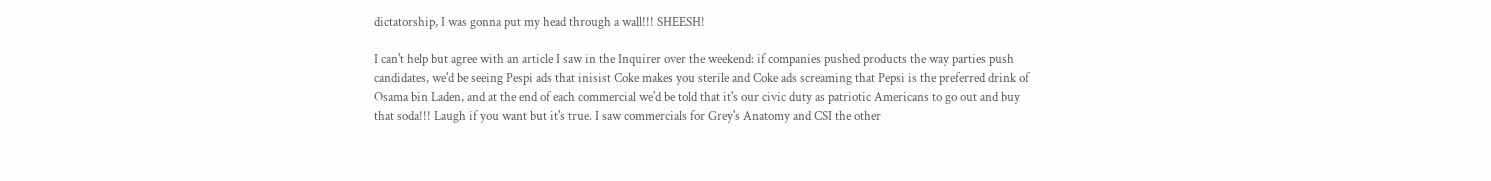dictatorship, I was gonna put my head through a wall!!! SHEESH!

I can't help but agree with an article I saw in the Inquirer over the weekend: if companies pushed products the way parties push candidates, we'd be seeing Pespi ads that inisist Coke makes you sterile and Coke ads screaming that Pepsi is the preferred drink of Osama bin Laden, and at the end of each commercial we'd be told that it's our civic duty as patriotic Americans to go out and buy that soda!!! Laugh if you want but it's true. I saw commercials for Grey's Anatomy and CSI the other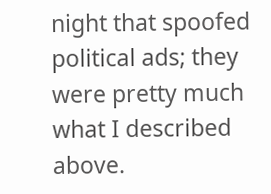night that spoofed political ads; they were pretty much what I described above.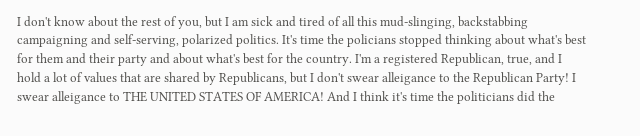I don't know about the rest of you, but I am sick and tired of all this mud-slinging, backstabbing campaigning and self-serving, polarized politics. It's time the policians stopped thinking about what's best for them and their party and about what's best for the country. I'm a registered Republican, true, and I hold a lot of values that are shared by Republicans, but I don't swear alleigance to the Republican Party! I swear alleigance to THE UNITED STATES OF AMERICA! And I think it's time the politicians did the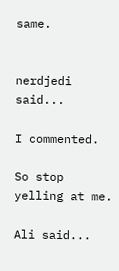same.


nerdjedi said...

I commented.

So stop yelling at me.

Ali said...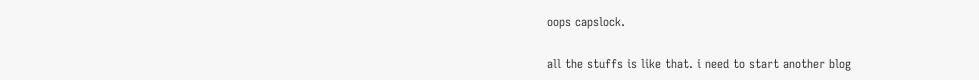oops capslock.

all the stuffs is like that. i need to start another blog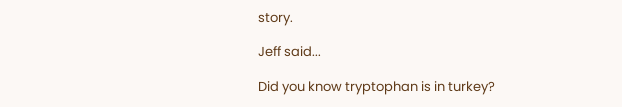story.

Jeff said...

Did you know tryptophan is in turkey?